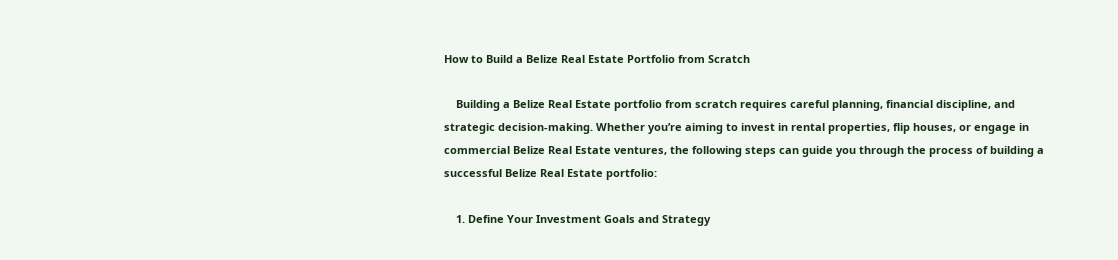How to Build a Belize Real Estate Portfolio from Scratch

    Building a Belize Real Estate portfolio from scratch requires careful planning, financial discipline, and strategic decision-making. Whether you’re aiming to invest in rental properties, flip houses, or engage in commercial Belize Real Estate ventures, the following steps can guide you through the process of building a successful Belize Real Estate portfolio:

    1. Define Your Investment Goals and Strategy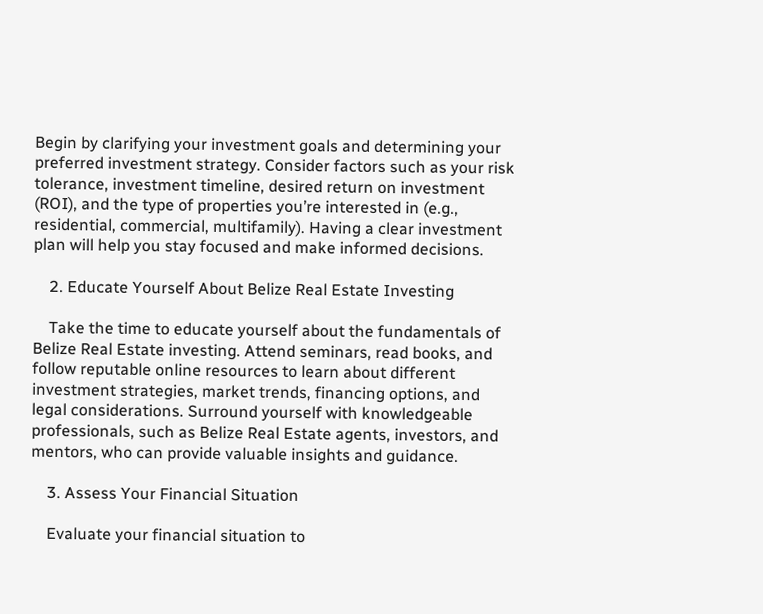Begin by clarifying your investment goals and determining your preferred investment strategy. Consider factors such as your risk tolerance, investment timeline, desired return on investment (ROI), and the type of properties you’re interested in (e.g., residential, commercial, multifamily). Having a clear investment plan will help you stay focused and make informed decisions.

    2. Educate Yourself About Belize Real Estate Investing

    Take the time to educate yourself about the fundamentals of Belize Real Estate investing. Attend seminars, read books, and follow reputable online resources to learn about different investment strategies, market trends, financing options, and legal considerations. Surround yourself with knowledgeable professionals, such as Belize Real Estate agents, investors, and mentors, who can provide valuable insights and guidance.

    3. Assess Your Financial Situation

    Evaluate your financial situation to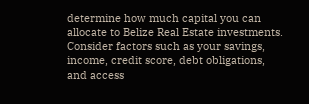determine how much capital you can allocate to Belize Real Estate investments. Consider factors such as your savings, income, credit score, debt obligations, and access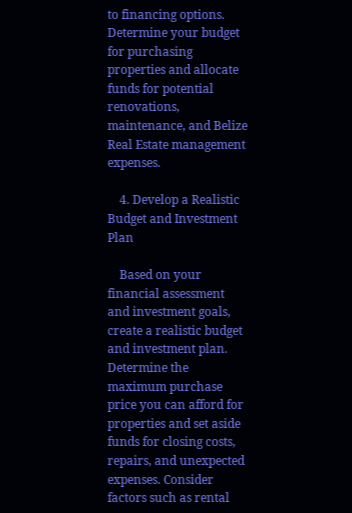to financing options. Determine your budget for purchasing properties and allocate funds for potential renovations, maintenance, and Belize Real Estate management expenses.

    4. Develop a Realistic Budget and Investment Plan

    Based on your financial assessment and investment goals, create a realistic budget and investment plan. Determine the maximum purchase price you can afford for properties and set aside funds for closing costs, repairs, and unexpected expenses. Consider factors such as rental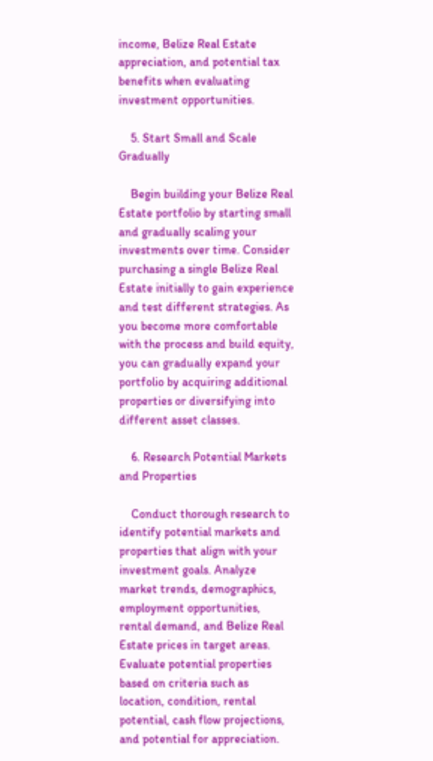income, Belize Real Estate appreciation, and potential tax benefits when evaluating investment opportunities.

    5. Start Small and Scale Gradually

    Begin building your Belize Real Estate portfolio by starting small and gradually scaling your investments over time. Consider purchasing a single Belize Real Estate initially to gain experience and test different strategies. As you become more comfortable with the process and build equity, you can gradually expand your portfolio by acquiring additional properties or diversifying into different asset classes.

    6. Research Potential Markets and Properties

    Conduct thorough research to identify potential markets and properties that align with your investment goals. Analyze market trends, demographics, employment opportunities, rental demand, and Belize Real Estate prices in target areas. Evaluate potential properties based on criteria such as location, condition, rental potential, cash flow projections, and potential for appreciation.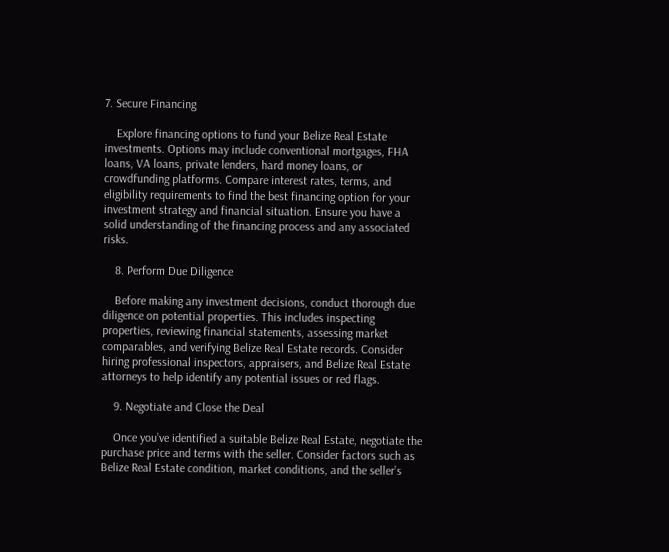7. Secure Financing

    Explore financing options to fund your Belize Real Estate investments. Options may include conventional mortgages, FHA loans, VA loans, private lenders, hard money loans, or crowdfunding platforms. Compare interest rates, terms, and eligibility requirements to find the best financing option for your investment strategy and financial situation. Ensure you have a solid understanding of the financing process and any associated risks.

    8. Perform Due Diligence

    Before making any investment decisions, conduct thorough due diligence on potential properties. This includes inspecting properties, reviewing financial statements, assessing market comparables, and verifying Belize Real Estate records. Consider hiring professional inspectors, appraisers, and Belize Real Estate attorneys to help identify any potential issues or red flags.

    9. Negotiate and Close the Deal

    Once you’ve identified a suitable Belize Real Estate, negotiate the purchase price and terms with the seller. Consider factors such as Belize Real Estate condition, market conditions, and the seller’s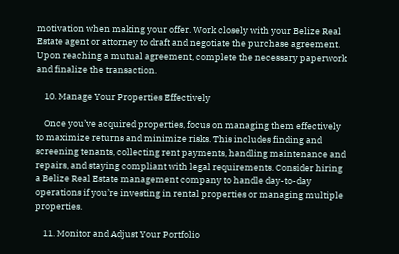motivation when making your offer. Work closely with your Belize Real Estate agent or attorney to draft and negotiate the purchase agreement. Upon reaching a mutual agreement, complete the necessary paperwork and finalize the transaction.

    10. Manage Your Properties Effectively

    Once you’ve acquired properties, focus on managing them effectively to maximize returns and minimize risks. This includes finding and screening tenants, collecting rent payments, handling maintenance and repairs, and staying compliant with legal requirements. Consider hiring a Belize Real Estate management company to handle day-to-day operations if you’re investing in rental properties or managing multiple properties.

    11. Monitor and Adjust Your Portfolio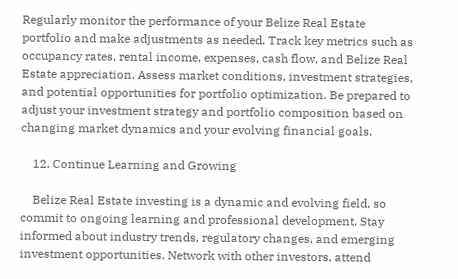Regularly monitor the performance of your Belize Real Estate portfolio and make adjustments as needed. Track key metrics such as occupancy rates, rental income, expenses, cash flow, and Belize Real Estate appreciation. Assess market conditions, investment strategies, and potential opportunities for portfolio optimization. Be prepared to adjust your investment strategy and portfolio composition based on changing market dynamics and your evolving financial goals.

    12. Continue Learning and Growing

    Belize Real Estate investing is a dynamic and evolving field, so commit to ongoing learning and professional development. Stay informed about industry trends, regulatory changes, and emerging investment opportunities. Network with other investors, attend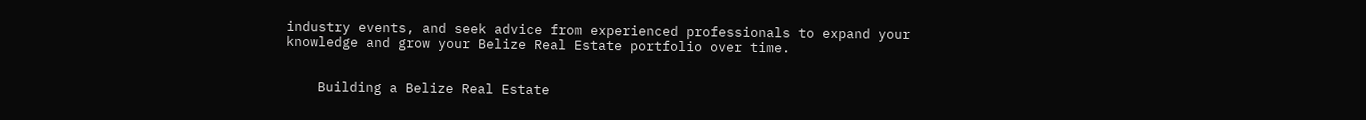industry events, and seek advice from experienced professionals to expand your knowledge and grow your Belize Real Estate portfolio over time.


    Building a Belize Real Estate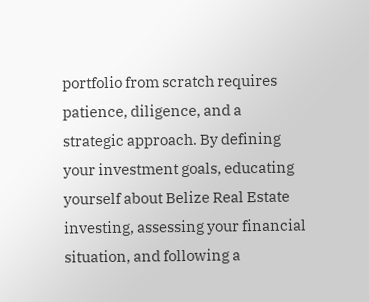portfolio from scratch requires patience, diligence, and a strategic approach. By defining your investment goals, educating yourself about Belize Real Estate investing, assessing your financial situation, and following a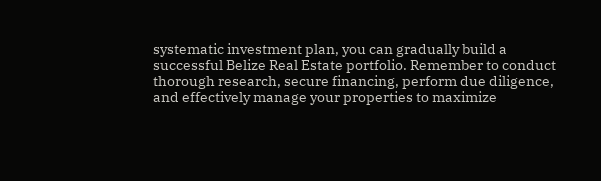systematic investment plan, you can gradually build a successful Belize Real Estate portfolio. Remember to conduct thorough research, secure financing, perform due diligence, and effectively manage your properties to maximize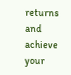returns and achieve your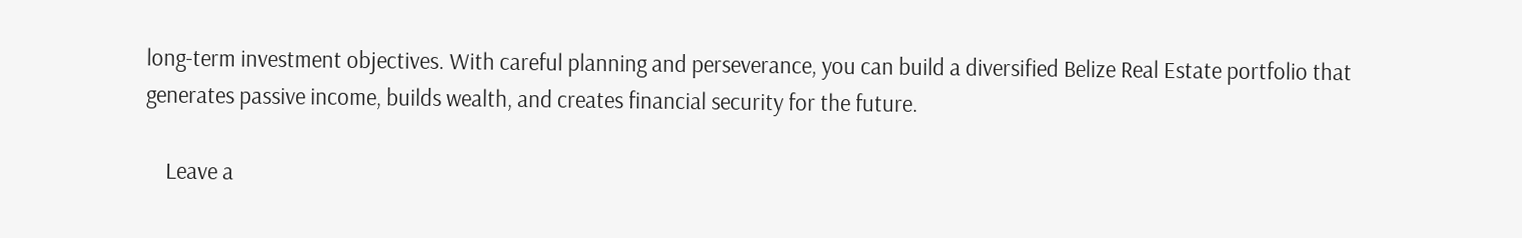long-term investment objectives. With careful planning and perseverance, you can build a diversified Belize Real Estate portfolio that generates passive income, builds wealth, and creates financial security for the future.

    Leave a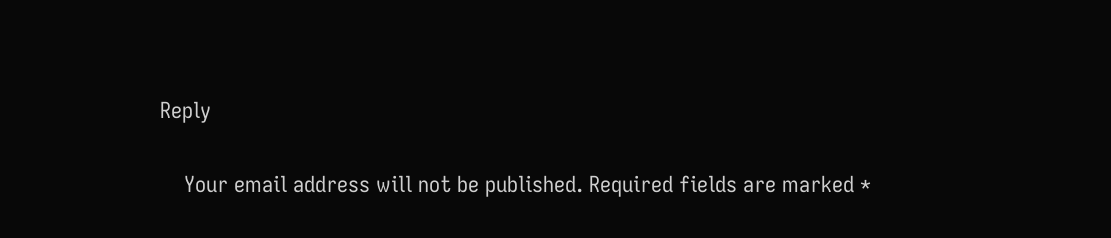Reply

    Your email address will not be published. Required fields are marked *